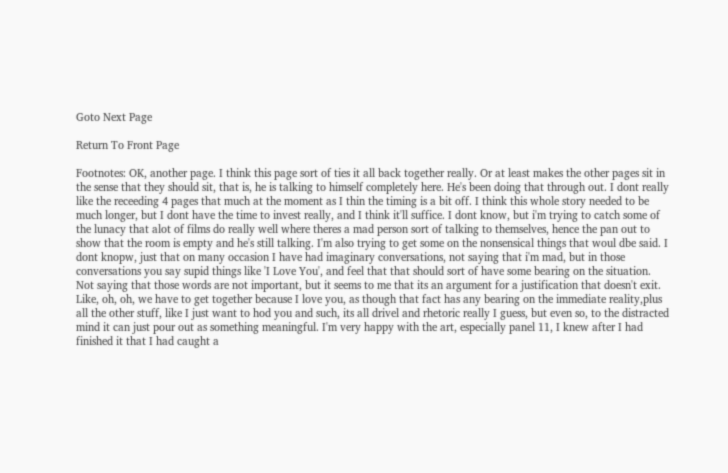Goto Next Page

Return To Front Page

Footnotes: OK, another page. I think this page sort of ties it all back together really. Or at least makes the other pages sit in the sense that they should sit, that is, he is talking to himself completely here. He's been doing that through out. I dont really like the receeding 4 pages that much at the moment as I thin the timing is a bit off. I think this whole story needed to be much longer, but I dont have the time to invest really, and I think it'll suffice. I dont know, but i'm trying to catch some of the lunacy that alot of films do really well where theres a mad person sort of talking to themselves, hence the pan out to show that the room is empty and he's still talking. I'm also trying to get some on the nonsensical things that woul dbe said. I dont knopw, just that on many occasion I have had imaginary conversations, not saying that i'm mad, but in those conversations you say supid things like 'I Love You', and feel that that should sort of have some bearing on the situation. Not saying that those words are not important, but it seems to me that its an argument for a justification that doesn't exit. Like, oh, oh, we have to get together because I love you, as though that fact has any bearing on the immediate reality,plus all the other stuff, like I just want to hod you and such, its all drivel and rhetoric really I guess, but even so, to the distracted mind it can just pour out as something meaningful. I'm very happy with the art, especially panel 11, I knew after I had finished it that I had caught a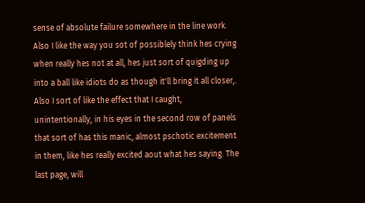sense of absolute failure somewhere in the line work. Also I like the way you sot of possiblely think hes crying when really hes not at all, hes just sort of quigding up into a ball like idiots do as though it'll bring it all closer,. Also I sort of like the effect that I caught, unintentionally, in his eyes in the second row of panels that sort of has this manic, almost pschotic excitement in them, like hes really excited aout what hes saying. The last page, will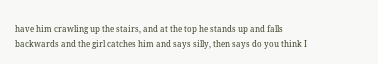have him crawling up the stairs, and at the top he stands up and falls backwards and the girl catches him and says silly, then says do you think I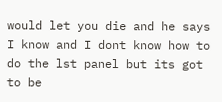would let you die and he says I know and I dont know how to do the lst panel but its got to be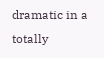dramatic in a totally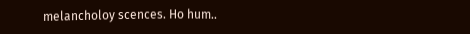melancholoy scences. Ho hum..